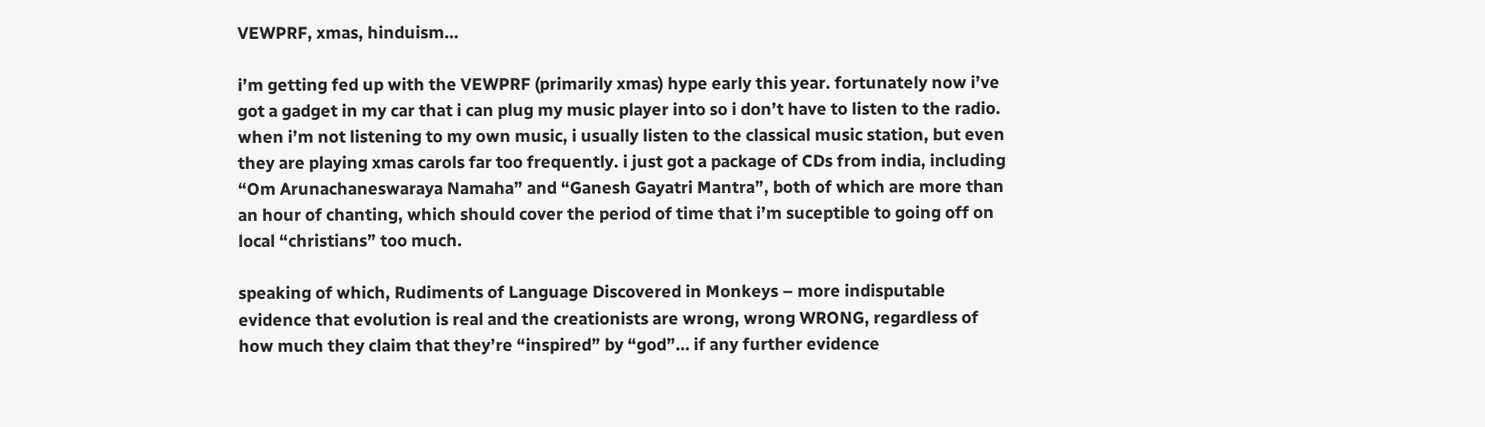VEWPRF, xmas, hinduism…

i’m getting fed up with the VEWPRF (primarily xmas) hype early this year. fortunately now i’ve got a gadget in my car that i can plug my music player into so i don’t have to listen to the radio. when i’m not listening to my own music, i usually listen to the classical music station, but even they are playing xmas carols far too frequently. i just got a package of CDs from india, including “Om Arunachaneswaraya Namaha” and “Ganesh Gayatri Mantra”, both of which are more than an hour of chanting, which should cover the period of time that i’m suceptible to going off on local “christians” too much.

speaking of which, Rudiments of Language Discovered in Monkeys – more indisputable evidence that evolution is real and the creationists are wrong, wrong WRONG, regardless of how much they claim that they’re “inspired” by “god”… if any further evidence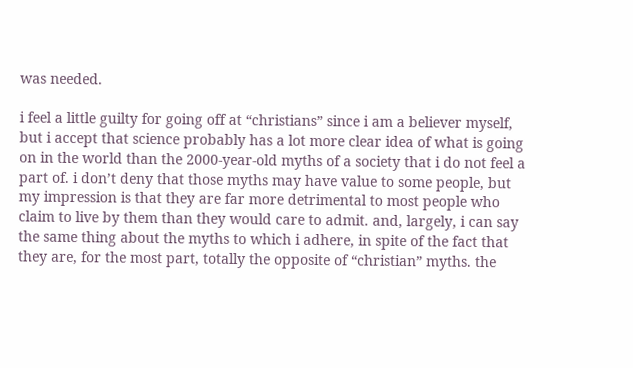was needed.

i feel a little guilty for going off at “christians” since i am a believer myself, but i accept that science probably has a lot more clear idea of what is going on in the world than the 2000-year-old myths of a society that i do not feel a part of. i don’t deny that those myths may have value to some people, but my impression is that they are far more detrimental to most people who claim to live by them than they would care to admit. and, largely, i can say the same thing about the myths to which i adhere, in spite of the fact that they are, for the most part, totally the opposite of “christian” myths. the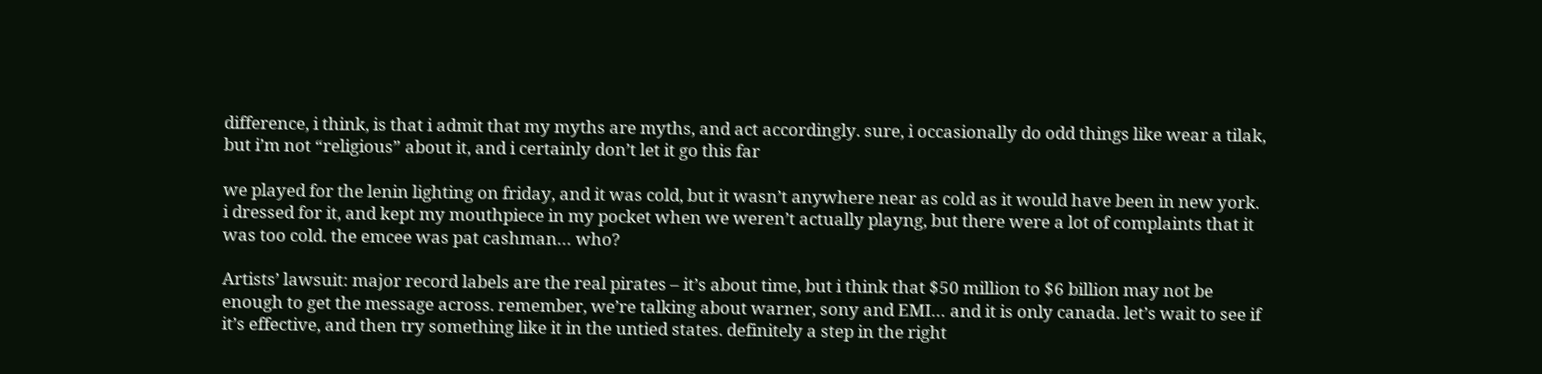difference, i think, is that i admit that my myths are myths, and act accordingly. sure, i occasionally do odd things like wear a tilak, but i’m not “religious” about it, and i certainly don’t let it go this far

we played for the lenin lighting on friday, and it was cold, but it wasn’t anywhere near as cold as it would have been in new york. i dressed for it, and kept my mouthpiece in my pocket when we weren’t actually playng, but there were a lot of complaints that it was too cold. the emcee was pat cashman… who?

Artists’ lawsuit: major record labels are the real pirates – it’s about time, but i think that $50 million to $6 billion may not be enough to get the message across. remember, we’re talking about warner, sony and EMI… and it is only canada. let’s wait to see if it’s effective, and then try something like it in the untied states. definitely a step in the right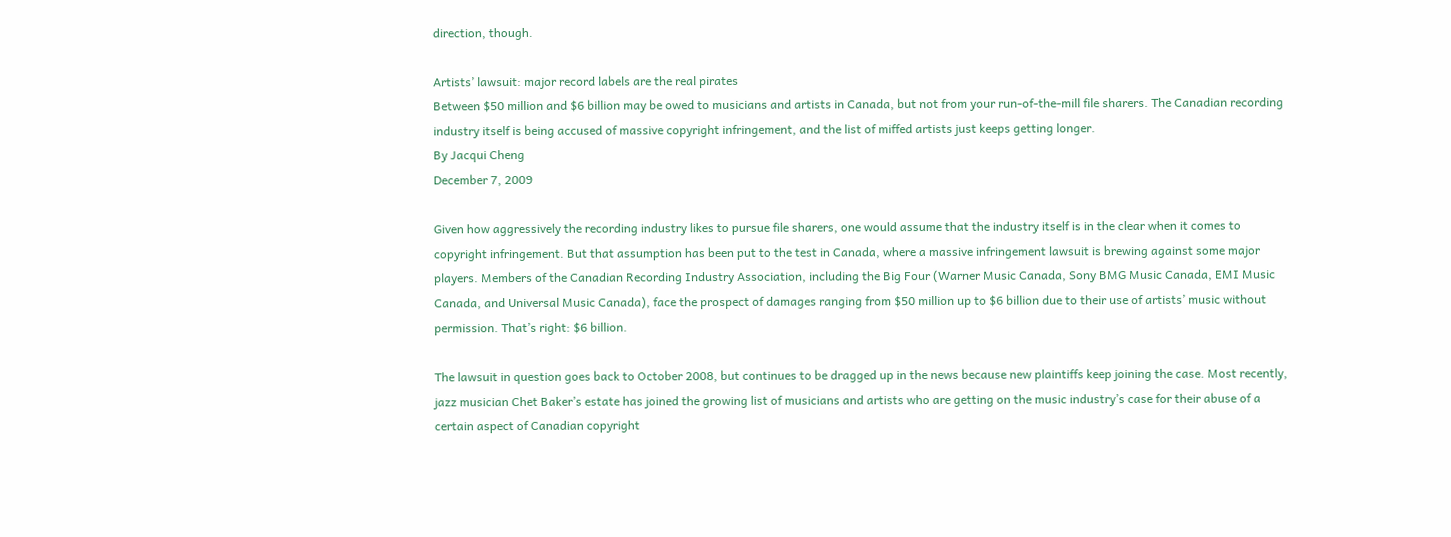direction, though.

Artists’ lawsuit: major record labels are the real pirates
Between $50 million and $6 billion may be owed to musicians and artists in Canada, but not from your run-of-the-mill file sharers. The Canadian recording industry itself is being accused of massive copyright infringement, and the list of miffed artists just keeps getting longer.
By Jacqui Cheng
December 7, 2009

Given how aggressively the recording industry likes to pursue file sharers, one would assume that the industry itself is in the clear when it comes to copyright infringement. But that assumption has been put to the test in Canada, where a massive infringement lawsuit is brewing against some major players. Members of the Canadian Recording Industry Association, including the Big Four (Warner Music Canada, Sony BMG Music Canada, EMI Music Canada, and Universal Music Canada), face the prospect of damages ranging from $50 million up to $6 billion due to their use of artists’ music without permission. That’s right: $6 billion.

The lawsuit in question goes back to October 2008, but continues to be dragged up in the news because new plaintiffs keep joining the case. Most recently, jazz musician Chet Baker’s estate has joined the growing list of musicians and artists who are getting on the music industry’s case for their abuse of a certain aspect of Canadian copyright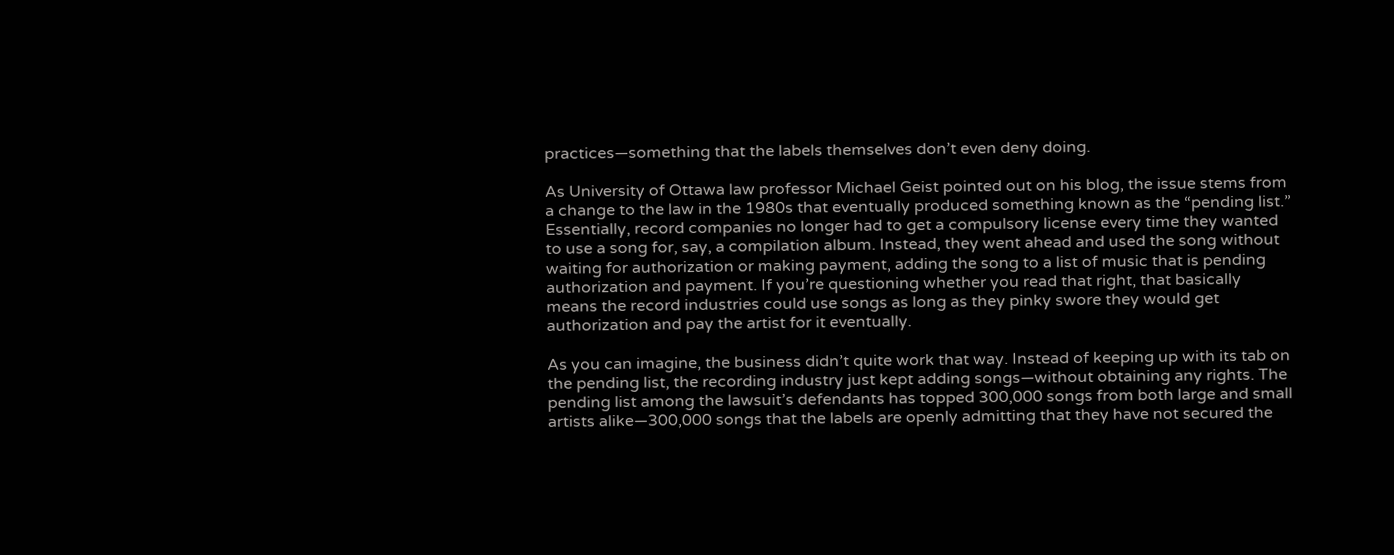practices—something that the labels themselves don’t even deny doing.

As University of Ottawa law professor Michael Geist pointed out on his blog, the issue stems from a change to the law in the 1980s that eventually produced something known as the “pending list.” Essentially, record companies no longer had to get a compulsory license every time they wanted to use a song for, say, a compilation album. Instead, they went ahead and used the song without waiting for authorization or making payment, adding the song to a list of music that is pending authorization and payment. If you’re questioning whether you read that right, that basically means the record industries could use songs as long as they pinky swore they would get authorization and pay the artist for it eventually.

As you can imagine, the business didn’t quite work that way. Instead of keeping up with its tab on the pending list, the recording industry just kept adding songs—without obtaining any rights. The pending list among the lawsuit’s defendants has topped 300,000 songs from both large and small artists alike—300,000 songs that the labels are openly admitting that they have not secured the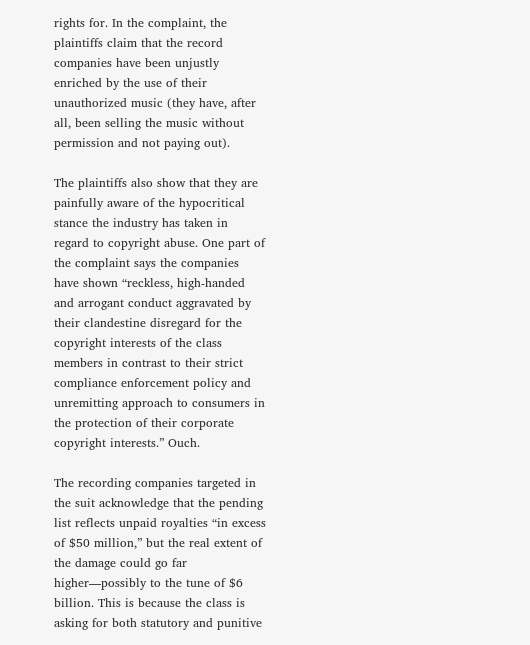rights for. In the complaint, the plaintiffs claim that the record companies have been unjustly enriched by the use of their unauthorized music (they have, after all, been selling the music without permission and not paying out).

The plaintiffs also show that they are painfully aware of the hypocritical stance the industry has taken in regard to copyright abuse. One part of the complaint says the companies have shown “reckless, high-handed and arrogant conduct aggravated by their clandestine disregard for the copyright interests of the class members in contrast to their strict compliance enforcement policy and unremitting approach to consumers in the protection of their corporate copyright interests.” Ouch.

The recording companies targeted in the suit acknowledge that the pending list reflects unpaid royalties “in excess of $50 million,” but the real extent of the damage could go far higher—possibly to the tune of $6 billion. This is because the class is asking for both statutory and punitive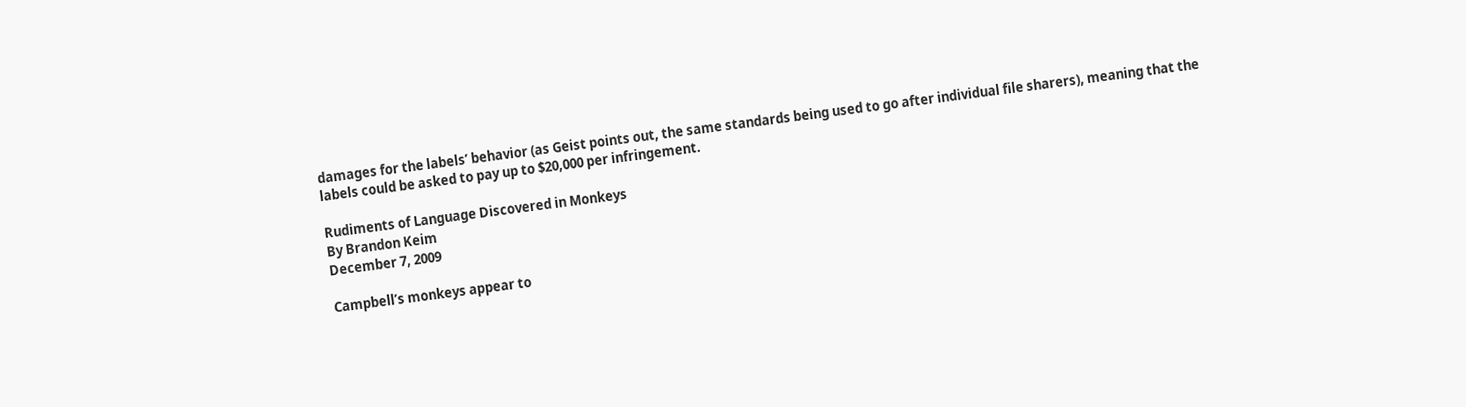damages for the labels’ behavior (as Geist points out, the same standards being used to go after individual file sharers), meaning that the labels could be asked to pay up to $20,000 per infringement.

Rudiments of Language Discovered in Monkeys
By Brandon Keim
December 7, 2009

Campbell’s monkeys appear to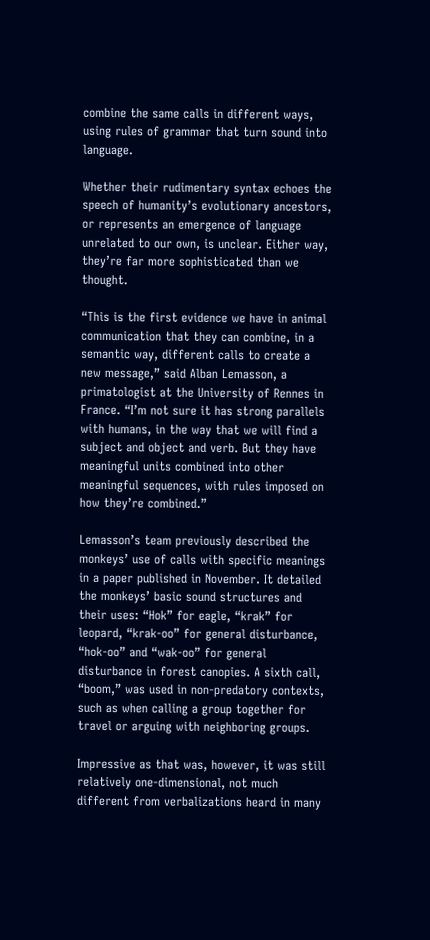combine the same calls in different ways, using rules of grammar that turn sound into language.

Whether their rudimentary syntax echoes the speech of humanity’s evolutionary ancestors, or represents an emergence of language unrelated to our own, is unclear. Either way, they’re far more sophisticated than we thought.

“This is the first evidence we have in animal communication that they can combine, in a semantic way, different calls to create a new message,” said Alban Lemasson, a primatologist at the University of Rennes in France. “I’m not sure it has strong parallels with humans, in the way that we will find a subject and object and verb. But they have meaningful units combined into other meaningful sequences, with rules imposed on how they’re combined.”

Lemasson’s team previously described the monkeys’ use of calls with specific meanings in a paper published in November. It detailed the monkeys’ basic sound structures and their uses: “Hok” for eagle, “krak” for leopard, “krak-oo” for general disturbance, “hok-oo” and “wak-oo” for general disturbance in forest canopies. A sixth call, “boom,” was used in non-predatory contexts, such as when calling a group together for travel or arguing with neighboring groups.

Impressive as that was, however, it was still relatively one-dimensional, not much different from verbalizations heard in many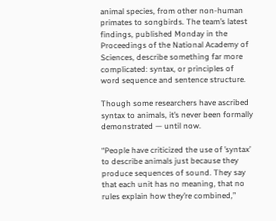animal species, from other non-human primates to songbirds. The team’s latest findings, published Monday in the Proceedings of the National Academy of Sciences, describe something far more complicated: syntax, or principles of word sequence and sentence structure.

Though some researchers have ascribed syntax to animals, it’s never been formally demonstrated — until now.

“People have criticized the use of ’syntax’ to describe animals just because they produce sequences of sound. They say that each unit has no meaning, that no rules explain how they’re combined,”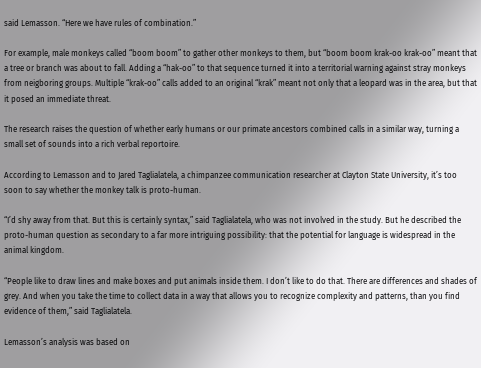said Lemasson. “Here we have rules of combination.”

For example, male monkeys called “boom boom” to gather other monkeys to them, but “boom boom krak-oo krak-oo” meant that a tree or branch was about to fall. Adding a “hak-oo” to that sequence turned it into a territorial warning against stray monkeys from neigboring groups. Multiple “krak-oo” calls added to an original “krak” meant not only that a leopard was in the area, but that it posed an immediate threat.

The research raises the question of whether early humans or our primate ancestors combined calls in a similar way, turning a small set of sounds into a rich verbal reportoire.

According to Lemasson and to Jared Taglialatela, a chimpanzee communication researcher at Clayton State University, it’s too soon to say whether the monkey talk is proto-human.

“I’d shy away from that. But this is certainly syntax,” said Taglialatela, who was not involved in the study. But he described the proto-human question as secondary to a far more intriguing possibility: that the potential for language is widespread in the animal kingdom.

“People like to draw lines and make boxes and put animals inside them. I don’t like to do that. There are differences and shades of grey. And when you take the time to collect data in a way that allows you to recognize complexity and patterns, than you find evidence of them,” said Taglialatela.

Lemasson’s analysis was based on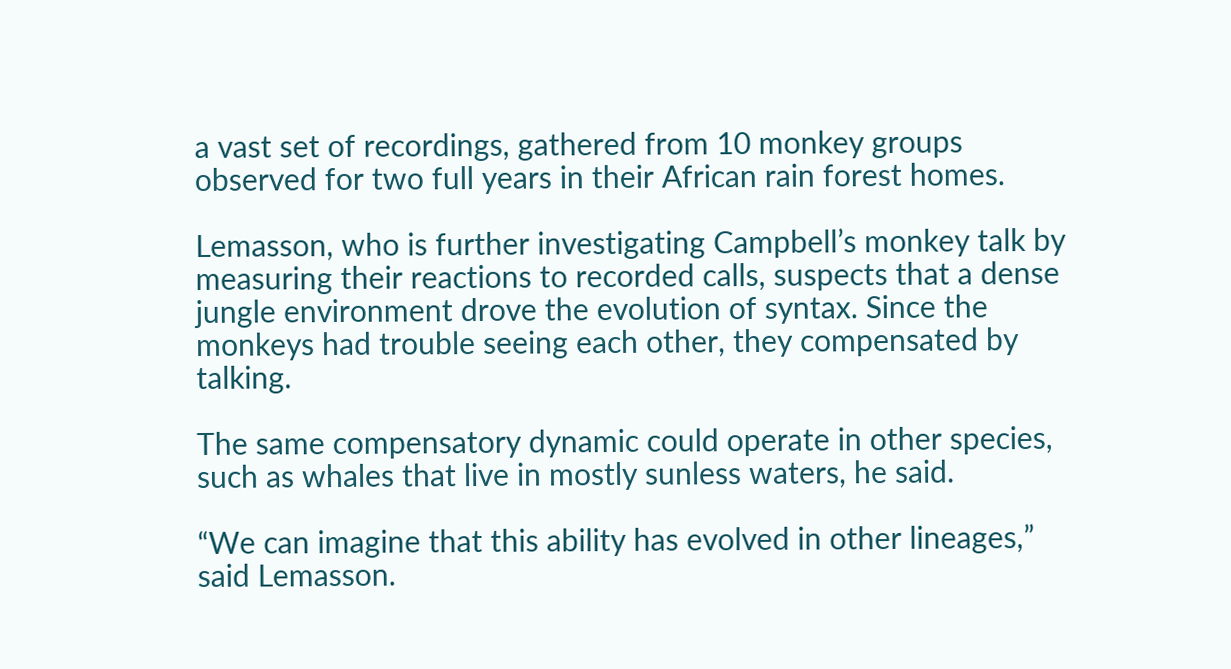a vast set of recordings, gathered from 10 monkey groups observed for two full years in their African rain forest homes.

Lemasson, who is further investigating Campbell’s monkey talk by measuring their reactions to recorded calls, suspects that a dense jungle environment drove the evolution of syntax. Since the monkeys had trouble seeing each other, they compensated by talking.

The same compensatory dynamic could operate in other species, such as whales that live in mostly sunless waters, he said.

“We can imagine that this ability has evolved in other lineages,” said Lemasson.